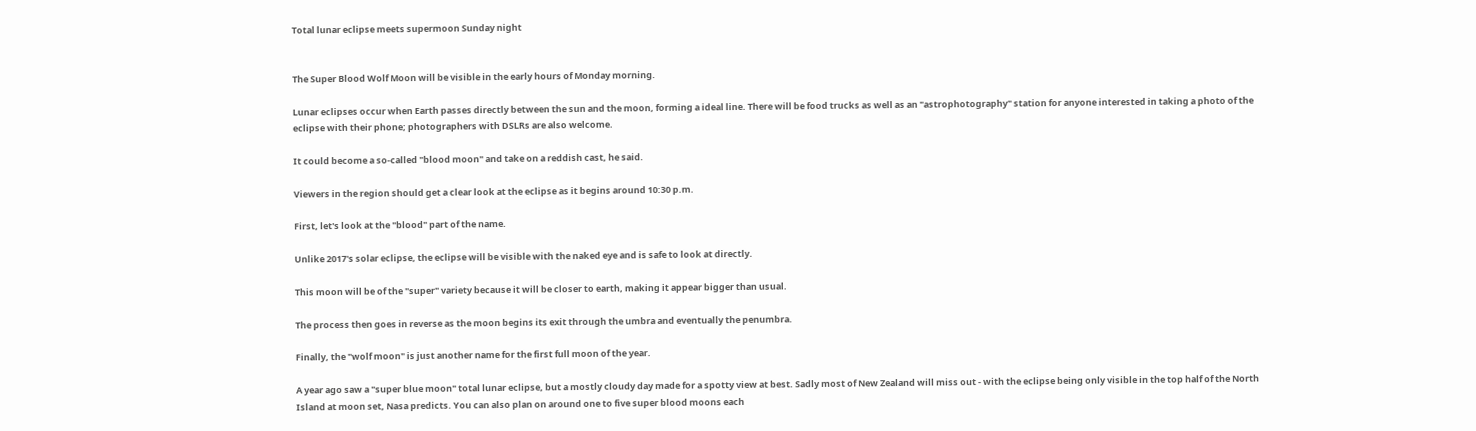Total lunar eclipse meets supermoon Sunday night


The Super Blood Wolf Moon will be visible in the early hours of Monday morning.

Lunar eclipses occur when Earth passes directly between the sun and the moon, forming a ideal line. There will be food trucks as well as an "astrophotography" station for anyone interested in taking a photo of the eclipse with their phone; photographers with DSLRs are also welcome.

It could become a so-called "blood moon" and take on a reddish cast, he said.

Viewers in the region should get a clear look at the eclipse as it begins around 10:30 p.m.

First, let's look at the "blood" part of the name.

Unlike 2017's solar eclipse, the eclipse will be visible with the naked eye and is safe to look at directly.

This moon will be of the "super" variety because it will be closer to earth, making it appear bigger than usual.

The process then goes in reverse as the moon begins its exit through the umbra and eventually the penumbra.

Finally, the "wolf moon" is just another name for the first full moon of the year.

A year ago saw a "super blue moon" total lunar eclipse, but a mostly cloudy day made for a spotty view at best. Sadly most of New Zealand will miss out - with the eclipse being only visible in the top half of the North Island at moon set, Nasa predicts. You can also plan on around one to five super blood moons each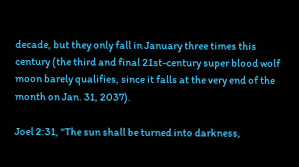decade, but they only fall in January three times this century (the third and final 21st-century super blood wolf moon barely qualifies, since it falls at the very end of the month on Jan. 31, 2037).

Joel 2:31, "The sun shall be turned into darkness,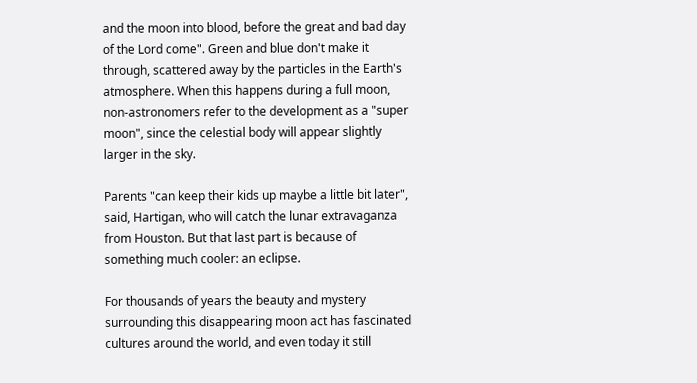and the moon into blood, before the great and bad day of the Lord come". Green and blue don't make it through, scattered away by the particles in the Earth's atmosphere. When this happens during a full moon, non-astronomers refer to the development as a "super moon", since the celestial body will appear slightly larger in the sky.

Parents "can keep their kids up maybe a little bit later", said, Hartigan, who will catch the lunar extravaganza from Houston. But that last part is because of something much cooler: an eclipse.

For thousands of years the beauty and mystery surrounding this disappearing moon act has fascinated cultures around the world, and even today it still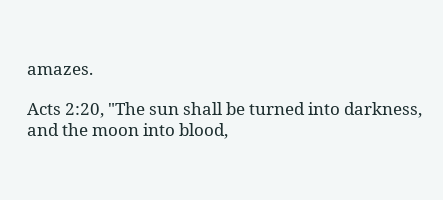amazes.

Acts 2:20, "The sun shall be turned into darkness, and the moon into blood,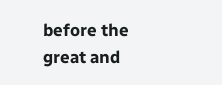before the great and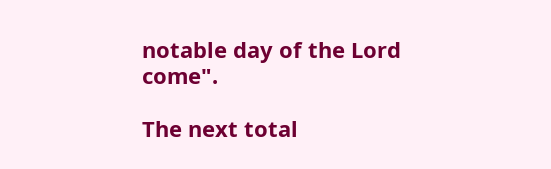notable day of the Lord come".

The next total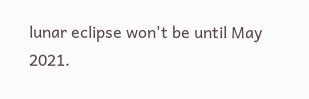lunar eclipse won't be until May 2021.